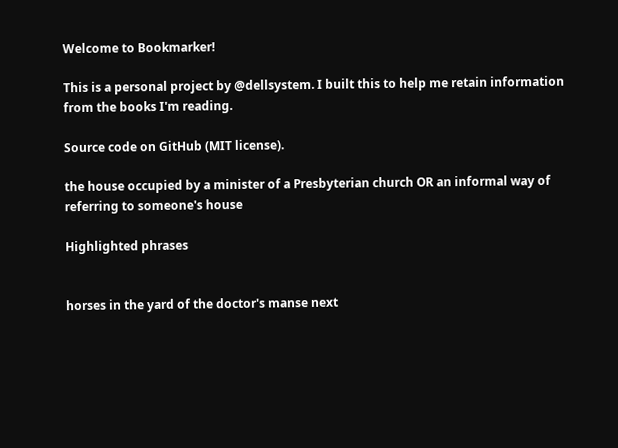Welcome to Bookmarker!

This is a personal project by @dellsystem. I built this to help me retain information from the books I'm reading.

Source code on GitHub (MIT license).

the house occupied by a minister of a Presbyterian church OR an informal way of referring to someone's house

Highlighted phrases


horses in the yard of the doctor's manse next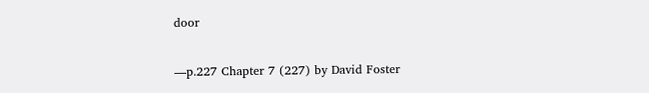door

—p.227 Chapter 7 (227) by David Foster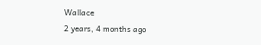Wallace
2 years, 4 months ago